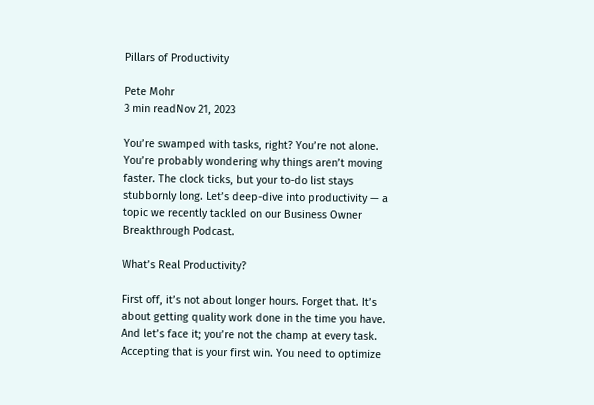Pillars of Productivity

Pete Mohr
3 min readNov 21, 2023

You’re swamped with tasks, right? You’re not alone. You’re probably wondering why things aren’t moving faster. The clock ticks, but your to-do list stays stubbornly long. Let’s deep-dive into productivity — a topic we recently tackled on our Business Owner Breakthrough Podcast.

What’s Real Productivity?

First off, it’s not about longer hours. Forget that. It’s about getting quality work done in the time you have. And let’s face it; you’re not the champ at every task. Accepting that is your first win. You need to optimize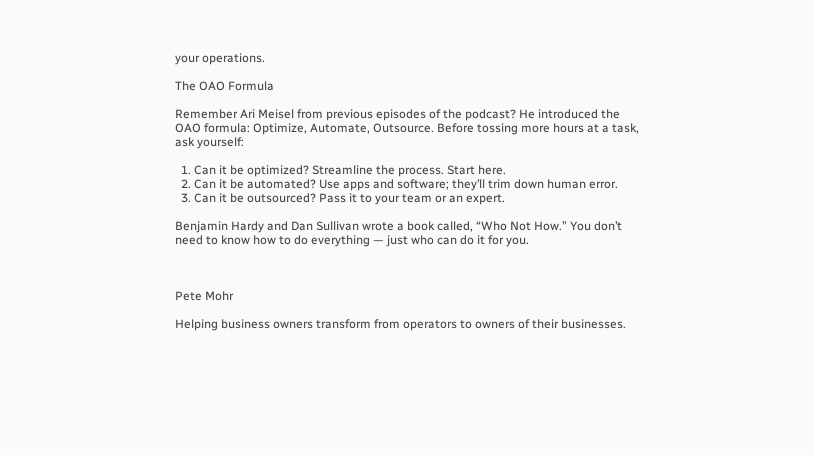your operations.

The OAO Formula

Remember Ari Meisel from previous episodes of the podcast? He introduced the OAO formula: Optimize, Automate, Outsource. Before tossing more hours at a task, ask yourself:

  1. Can it be optimized? Streamline the process. Start here.
  2. Can it be automated? Use apps and software; they’ll trim down human error.
  3. Can it be outsourced? Pass it to your team or an expert.

Benjamin Hardy and Dan Sullivan wrote a book called, “Who Not How.” You don’t need to know how to do everything — just who can do it for you.



Pete Mohr

Helping business owners transform from operators to owners of their businesses.